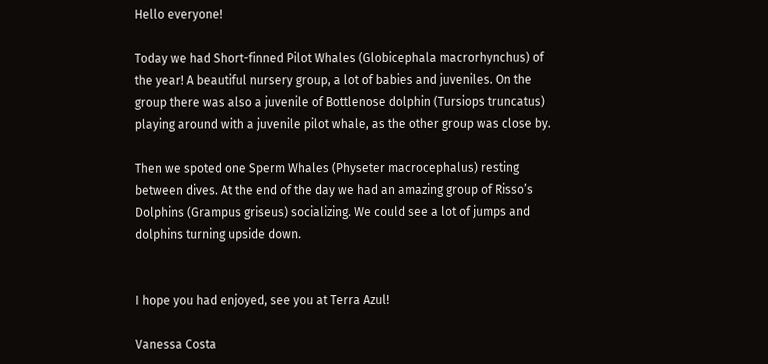Hello everyone!

Today we had Short-finned Pilot Whales (Globicephala macrorhynchus) of the year! A beautiful nursery group, a lot of babies and juveniles. On the group there was also a juvenile of Bottlenose dolphin (Tursiops truncatus) playing around with a juvenile pilot whale, as the other group was close by.

Then we spoted one Sperm Whales (Physeter macrocephalus) resting between dives. At the end of the day we had an amazing group of Risso’s Dolphins (Grampus griseus) socializing. We could see a lot of jumps and dolphins turning upside down.


I hope you had enjoyed, see you at Terra Azul!

Vanessa Costa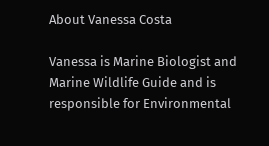About Vanessa Costa

Vanessa is Marine Biologist and Marine Wildlife Guide and is responsible for Environmental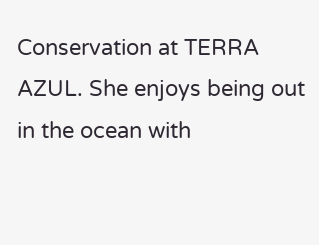Conservation at TERRA AZUL. She enjoys being out in the ocean with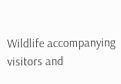Wildlife accompanying visitors and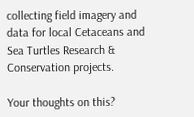collecting field imagery and data for local Cetaceans and Sea Turtles Research & Conservation projects.

Your thoughts on this?